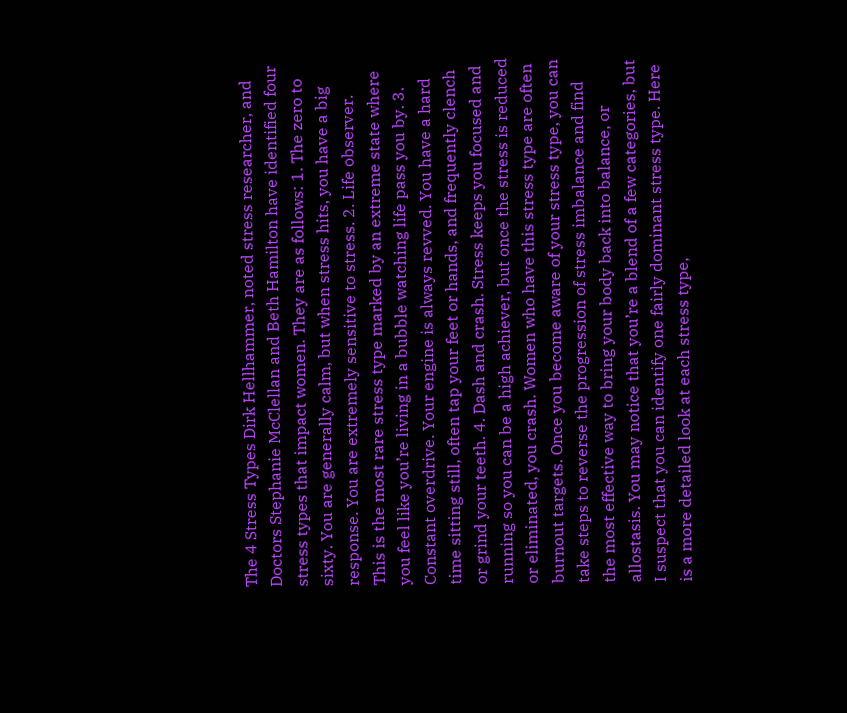The 4 Stress Types Dirk Hellhammer, noted stress researcher, and Doctors Stephanie McClellan and Beth Hamilton have identified four stress types that impact women. They are as follows: 1. The zero to sixty. You are generally calm, but when stress hits, you have a big response. You are extremely sensitive to stress. 2. Life observer. This is the most rare stress type marked by an extreme state where you feel like you’re living in a bubble watching life pass you by. 3. Constant overdrive. Your engine is always revved. You have a hard time sitting still, often tap your feet or hands, and frequently clench or grind your teeth. 4. Dash and crash. Stress keeps you focused and running so you can be a high achiever, but once the stress is reduced or eliminated, you crash. Women who have this stress type are often burnout targets. Once you become aware of your stress type, you can take steps to reverse the progression of stress imbalance and find the most effective way to bring your body back into balance, or allostasis. You may notice that you’re a blend of a few categories, but I suspect that you can identify one fairly dominant stress type. Here is a more detailed look at each stress type,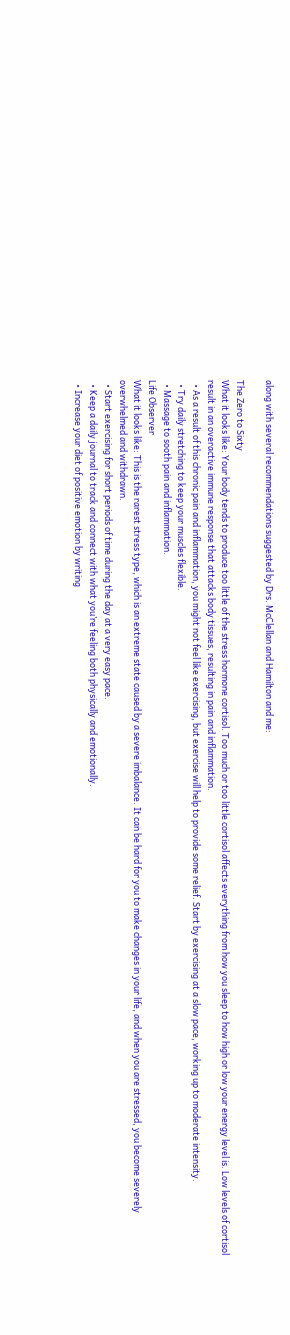along with several recommendations suggested by Drs. McClellan and Hamilton and me:

The Zero to Sixty
What it looks like: Your body tends to produce too little of the stress hormone cortisol. Too much or too little cortisol affects everything from how you sleep to how high or low your energy level is. Low levels of cortisol result in an overactive immune response that attacks body tissues, resulting in pain and inflammation.
  • As a result of this chronic pain and inflammation, you might not feel like exercising, but exercise will help to provide some relief. Start by exercising at a slow pace, working up to moderate intensity.
  • Try daily stretching to keep your muscles flexible.
  • Massage to sooth pain and inflammation.
Life Observer
What it looks like: This is the rarest stress type, which is an extreme state caused by a severe imbalance. It can be hard for you to make changes in your life, and when you are stressed, you become severely overwhelmed and withdrawn.
  • Start exercising for short periods of time during the day at a very easy pace.
  • Keep a daily journal to track and connect with what you’re feeling both physically and emotionally.
  • Increase your diet of positive emotion by writing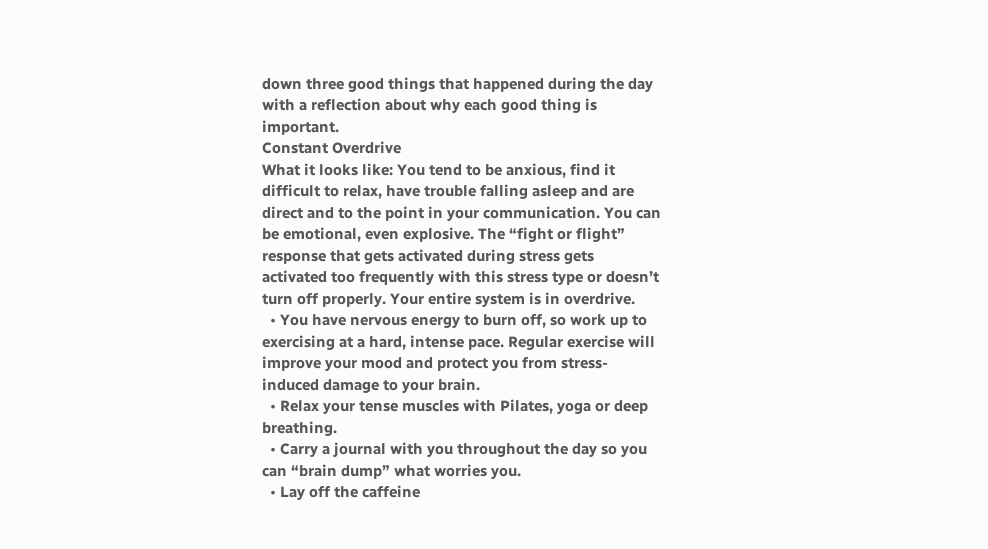down three good things that happened during the day with a reflection about why each good thing is important.
Constant Overdrive
What it looks like: You tend to be anxious, find it difficult to relax, have trouble falling asleep and are direct and to the point in your communication. You can be emotional, even explosive. The “fight or flight” response that gets activated during stress gets activated too frequently with this stress type or doesn’t turn off properly. Your entire system is in overdrive.
  • You have nervous energy to burn off, so work up to exercising at a hard, intense pace. Regular exercise will improve your mood and protect you from stress-induced damage to your brain.
  • Relax your tense muscles with Pilates, yoga or deep breathing.
  • Carry a journal with you throughout the day so you can “brain dump” what worries you.
  • Lay off the caffeine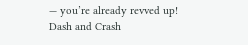— you’re already revved up!
Dash and Crash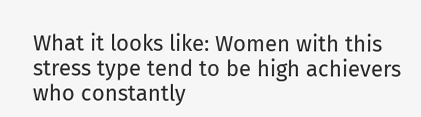What it looks like: Women with this stress type tend to be high achievers who constantly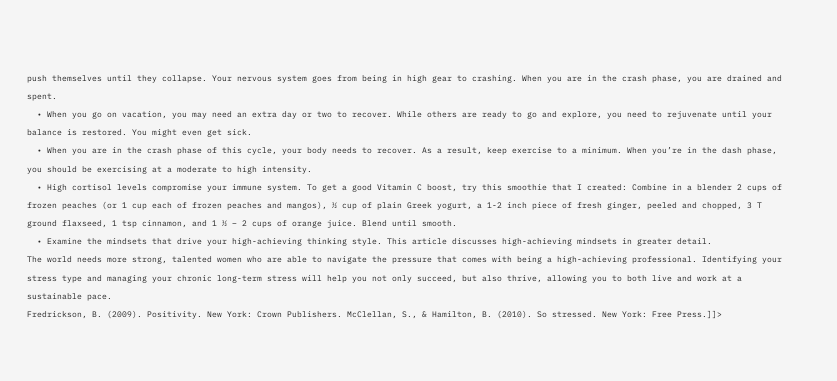push themselves until they collapse. Your nervous system goes from being in high gear to crashing. When you are in the crash phase, you are drained and spent.
  • When you go on vacation, you may need an extra day or two to recover. While others are ready to go and explore, you need to rejuvenate until your balance is restored. You might even get sick.
  • When you are in the crash phase of this cycle, your body needs to recover. As a result, keep exercise to a minimum. When you’re in the dash phase, you should be exercising at a moderate to high intensity.
  • High cortisol levels compromise your immune system. To get a good Vitamin C boost, try this smoothie that I created: Combine in a blender 2 cups of frozen peaches (or 1 cup each of frozen peaches and mangos), ½ cup of plain Greek yogurt, a 1-2 inch piece of fresh ginger, peeled and chopped, 3 T ground flaxseed, 1 tsp cinnamon, and 1 ½ – 2 cups of orange juice. Blend until smooth.
  • Examine the mindsets that drive your high-achieving thinking style. This article discusses high-achieving mindsets in greater detail.
The world needs more strong, talented women who are able to navigate the pressure that comes with being a high-achieving professional. Identifying your stress type and managing your chronic long-term stress will help you not only succeed, but also thrive, allowing you to both live and work at a sustainable pace.
Fredrickson, B. (2009). Positivity. New York: Crown Publishers. McClellan, S., & Hamilton, B. (2010). So stressed. New York: Free Press.]]>